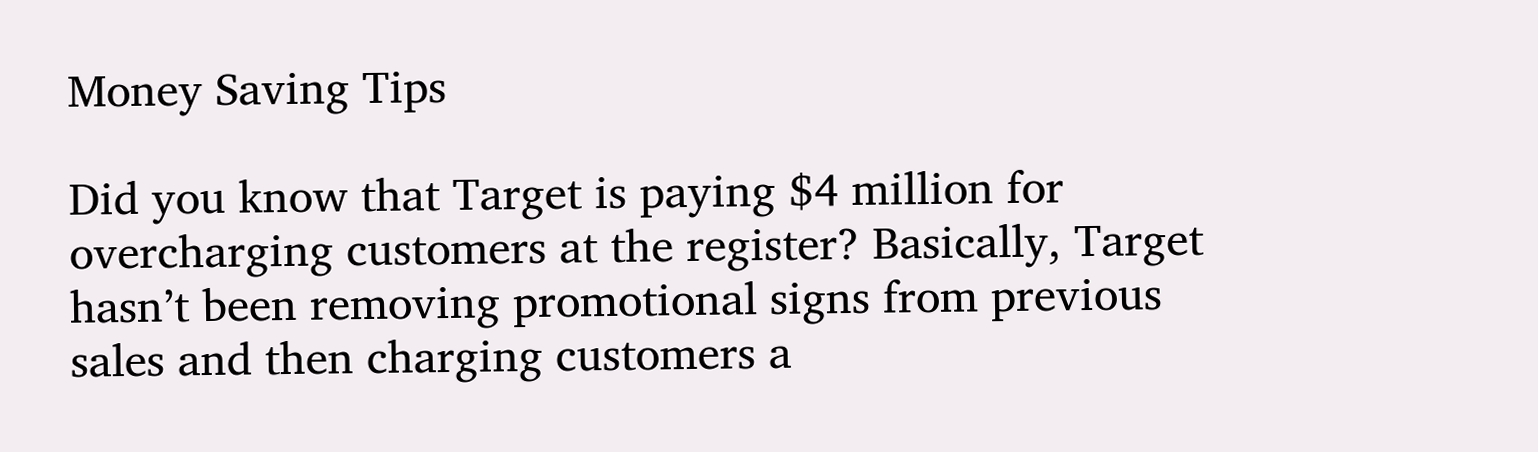Money Saving Tips

Did you know that Target is paying $4 million for overcharging customers at the register? Basically, Target hasn’t been removing promotional signs from previous sales and then charging customers a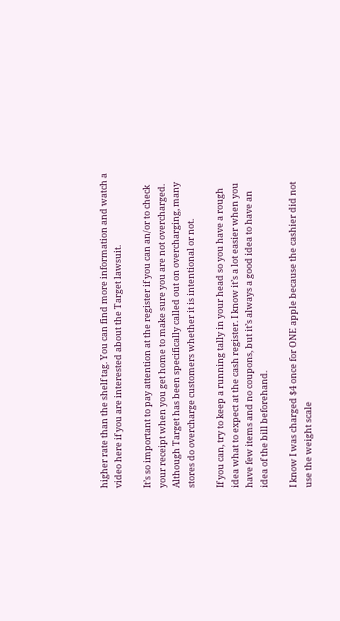higher rate than the shelf tag. You can find more information and watch a video here if you are interested about the Target lawsuit.

It’s so important to pay attention at the register if you can an/or to check your receipt when you get home to make sure you are not overcharged. Although Target has been specifically called out on overcharging, many stores do overcharge customers whether it is intentional or not.

If you can, try to keep a running tally in your head so you have a rough idea what to expect at the cash register. I know it’s a lot easier when you have few items and no coupons, but it’s always a good idea to have an idea of the bill beforehand.

I know I was charged $4 once for ONE apple because the cashier did not use the weight scale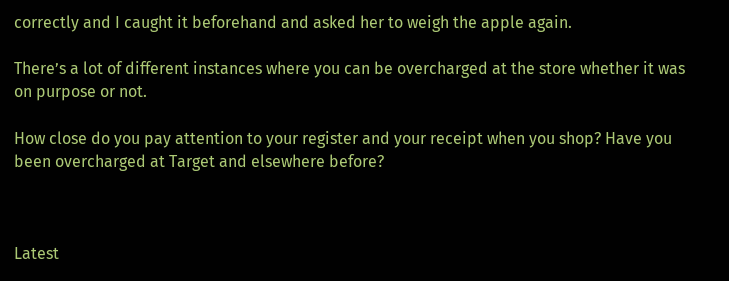correctly and I caught it beforehand and asked her to weigh the apple again.

There’s a lot of different instances where you can be overcharged at the store whether it was on purpose or not.

How close do you pay attention to your register and your receipt when you shop? Have you been overcharged at Target and elsewhere before?



Latest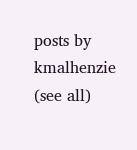posts by kmalhenzie (see all)